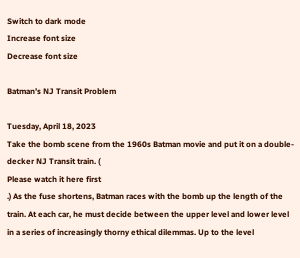Switch to dark mode
Increase font size
Decrease font size

Batman’s NJ Transit Problem

Tuesday, April 18, 2023
Take the bomb scene from the 1960s Batman movie and put it on a double-decker NJ Transit train. (
Please watch it here first
.) As the fuse shortens, Batman races with the bomb up the length of the train. At each car, he must decide between the upper level and lower level in a series of increasingly thorny ethical dilemmas. Up to the level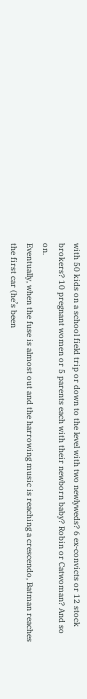with 50 kids on a school field trip or down to the level with two newlyweds? 6 ex-convicts or 12 stock brokers? 10 pregnant women or 5 parents each with their newborn baby? Robin or Catwoman? And so on.
Eventually, when the fuse is almost out and the harrowing music is reaching a crescendo, Batman reaches the first car (he’s been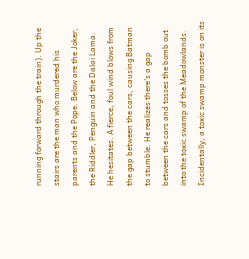running forward through the train). Up the stairs are the man who murdered his parents and the Pope. Below are the Joker, the Riddler, Penguin and the Dalai Lama. He hesitates. A fierce, foul wind blows from the gap between the cars, causing Batman to stumble. He realizes there’s a gap between the cars and tosses the bomb out into the toxic swamp of the Meadowlands. Incidentally, a toxic swamp monster is on its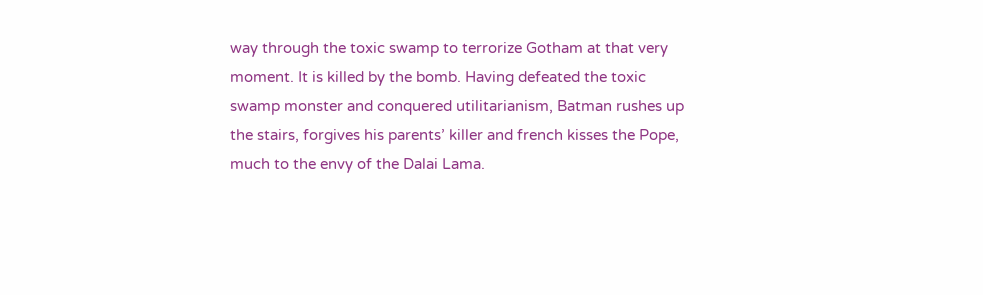way through the toxic swamp to terrorize Gotham at that very moment. It is killed by the bomb. Having defeated the toxic swamp monster and conquered utilitarianism, Batman rushes up the stairs, forgives his parents’ killer and french kisses the Pope, much to the envy of the Dalai Lama.